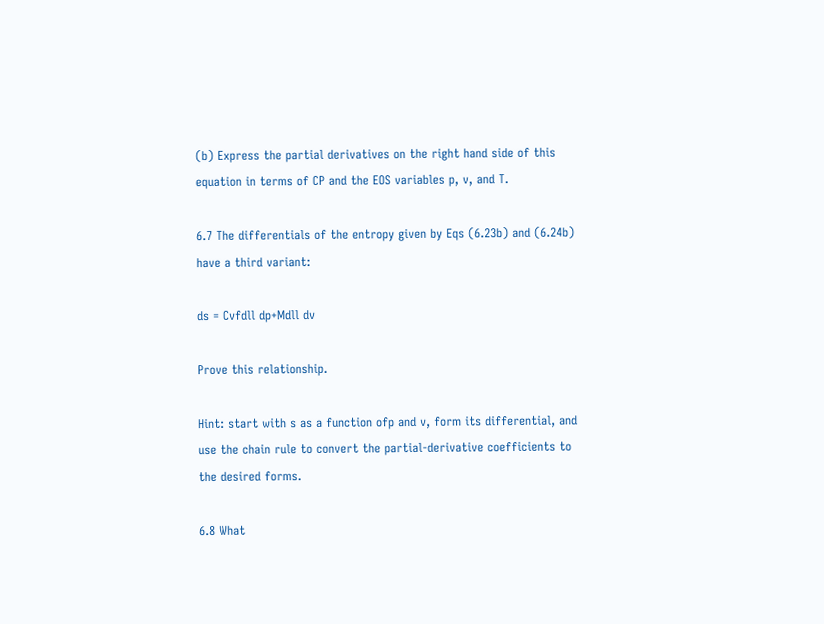(b) Express the partial derivatives on the right hand side of this equation in terms of CP and the EOS variables p, v, and T.

6.7 The differentials of the entropy given by Eqs (6.23b) and (6.24b) have a third variant:

ds = Cvfdll dp+Mdll dv

Prove this relationship.

Hint: start with s as a function ofp and v, form its differential, and use the chain rule to convert the partial-derivative coefficients to the desired forms.

6.8 What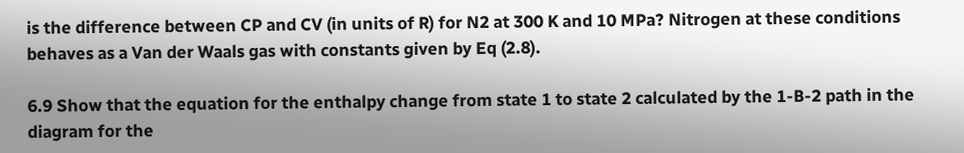is the difference between CP and CV (in units of R) for N2 at 300 K and 10 MPa? Nitrogen at these conditions behaves as a Van der Waals gas with constants given by Eq (2.8).

6.9 Show that the equation for the enthalpy change from state 1 to state 2 calculated by the 1-B-2 path in the diagram for the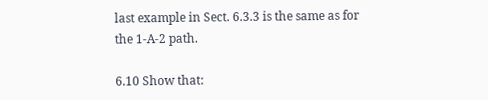last example in Sect. 6.3.3 is the same as for the 1-A-2 path.

6.10 Show that: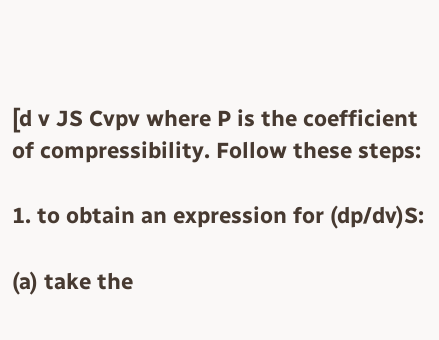[d v JS Cvpv where P is the coefficient of compressibility. Follow these steps:

1. to obtain an expression for (dp/dv)S:

(a) take the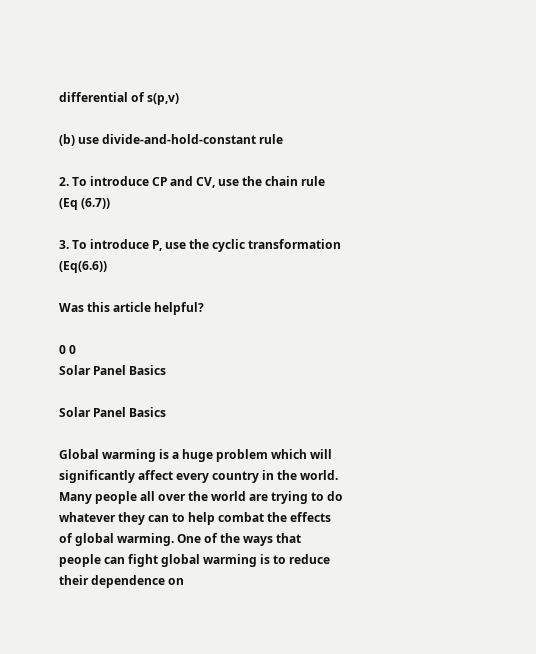differential of s(p,v)

(b) use divide-and-hold-constant rule

2. To introduce CP and CV, use the chain rule (Eq (6.7))

3. To introduce P, use the cyclic transformation (Eq(6.6))

Was this article helpful?

0 0
Solar Panel Basics

Solar Panel Basics

Global warming is a huge problem which will significantly affect every country in the world. Many people all over the world are trying to do whatever they can to help combat the effects of global warming. One of the ways that people can fight global warming is to reduce their dependence on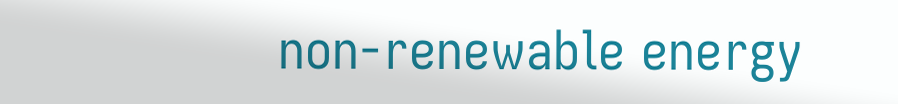non-renewable energy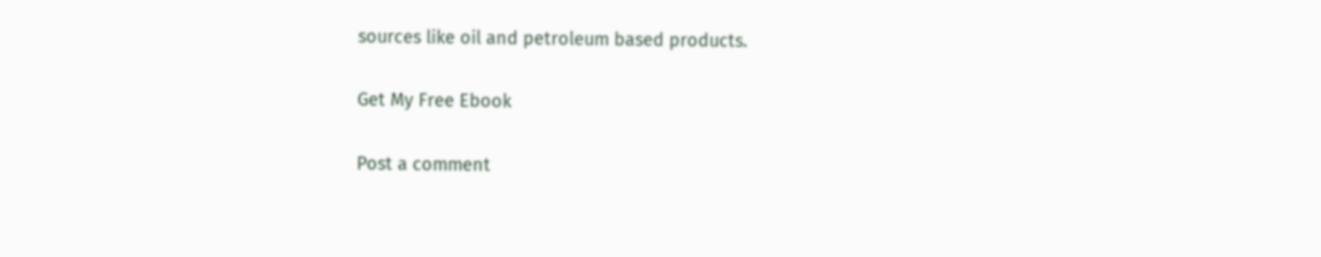sources like oil and petroleum based products.

Get My Free Ebook

Post a comment